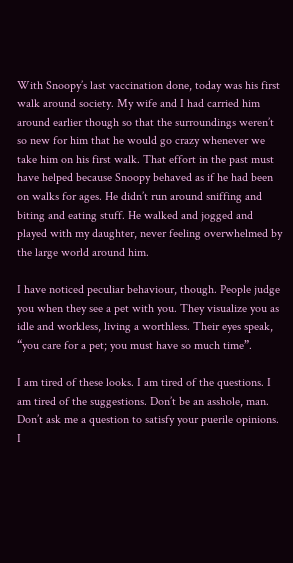With Snoopy’s last vaccination done, today was his first walk around society. My wife and I had carried him around earlier though so that the surroundings weren’t so new for him that he would go crazy whenever we take him on his first walk. That effort in the past must have helped because Snoopy behaved as if he had been on walks for ages. He didn’t run around sniffing and biting and eating stuff. He walked and jogged and played with my daughter, never feeling overwhelmed by the large world around him.

I have noticed peculiar behaviour, though. People judge you when they see a pet with you. They visualize you as idle and workless, living a worthless. Their eyes speak, “you care for a pet; you must have so much time”.

I am tired of these looks. I am tired of the questions. I am tired of the suggestions. Don’t be an asshole, man. Don’t ask me a question to satisfy your puerile opinions. I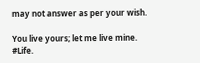may not answer as per your wish.

You live yours; let me live mine. #Life.